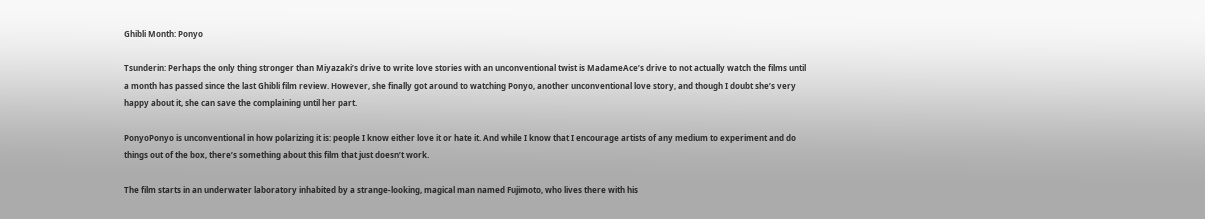Ghibli Month: Ponyo

Tsunderin: Perhaps the only thing stronger than Miyazaki’s drive to write love stories with an unconventional twist is MadameAce’s drive to not actually watch the films until a month has passed since the last Ghibli film review. However, she finally got around to watching Ponyo, another unconventional love story, and though I doubt she’s very happy about it, she can save the complaining until her part.

PonyoPonyo is unconventional in how polarizing it is: people I know either love it or hate it. And while I know that I encourage artists of any medium to experiment and do things out of the box, there’s something about this film that just doesn’t work.

The film starts in an underwater laboratory inhabited by a strange-looking, magical man named Fujimoto, who lives there with his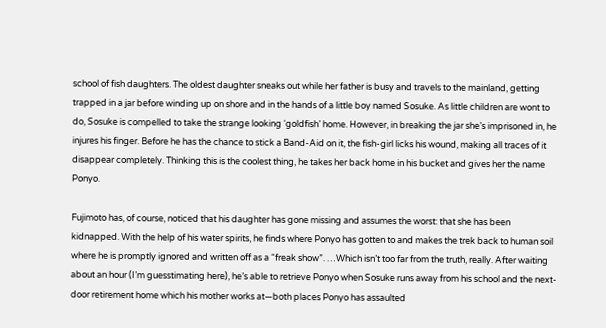school of fish daughters. The oldest daughter sneaks out while her father is busy and travels to the mainland, getting trapped in a jar before winding up on shore and in the hands of a little boy named Sosuke. As little children are wont to do, Sosuke is compelled to take the strange looking ‘goldfish’ home. However, in breaking the jar she’s imprisoned in, he injures his finger. Before he has the chance to stick a Band-Aid on it, the fish-girl licks his wound, making all traces of it disappear completely. Thinking this is the coolest thing, he takes her back home in his bucket and gives her the name Ponyo.

Fujimoto has, of course, noticed that his daughter has gone missing and assumes the worst: that she has been kidnapped. With the help of his water spirits, he finds where Ponyo has gotten to and makes the trek back to human soil where he is promptly ignored and written off as a “freak show”. …Which isn’t too far from the truth, really. After waiting about an hour (I’m guesstimating here), he’s able to retrieve Ponyo when Sosuke runs away from his school and the next-door retirement home which his mother works at—both places Ponyo has assaulted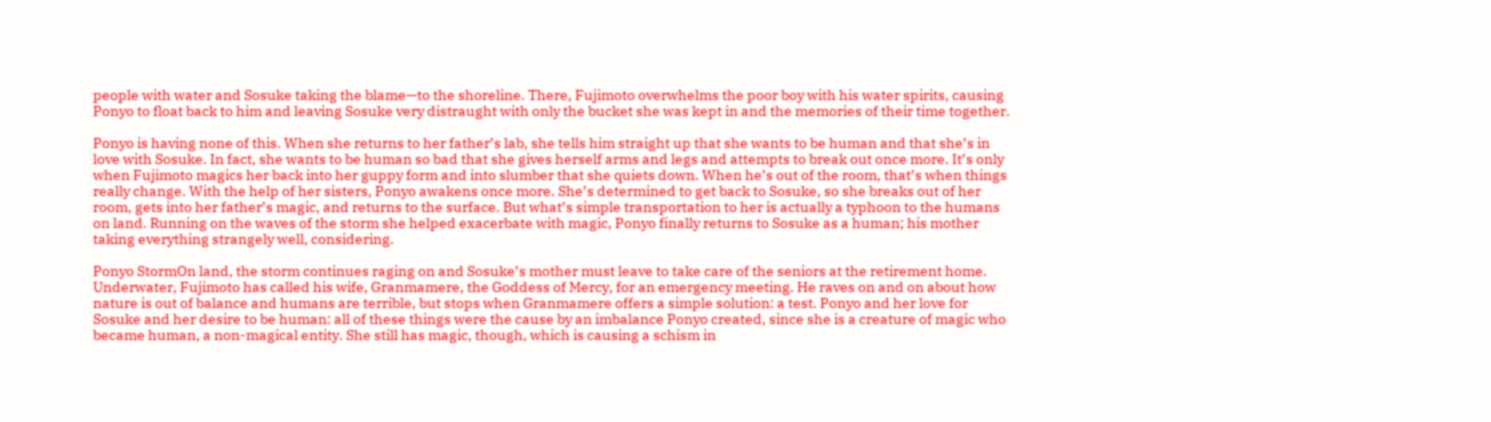people with water and Sosuke taking the blame—to the shoreline. There, Fujimoto overwhelms the poor boy with his water spirits, causing Ponyo to float back to him and leaving Sosuke very distraught with only the bucket she was kept in and the memories of their time together.

Ponyo is having none of this. When she returns to her father’s lab, she tells him straight up that she wants to be human and that she’s in love with Sosuke. In fact, she wants to be human so bad that she gives herself arms and legs and attempts to break out once more. It’s only when Fujimoto magics her back into her guppy form and into slumber that she quiets down. When he’s out of the room, that’s when things really change. With the help of her sisters, Ponyo awakens once more. She’s determined to get back to Sosuke, so she breaks out of her room, gets into her father’s magic, and returns to the surface. But what’s simple transportation to her is actually a typhoon to the humans on land. Running on the waves of the storm she helped exacerbate with magic, Ponyo finally returns to Sosuke as a human; his mother taking everything strangely well, considering.

Ponyo StormOn land, the storm continues raging on and Sosuke’s mother must leave to take care of the seniors at the retirement home. Underwater, Fujimoto has called his wife, Granmamere, the Goddess of Mercy, for an emergency meeting. He raves on and on about how nature is out of balance and humans are terrible, but stops when Granmamere offers a simple solution: a test. Ponyo and her love for Sosuke and her desire to be human: all of these things were the cause by an imbalance Ponyo created, since she is a creature of magic who became human, a non-magical entity. She still has magic, though, which is causing a schism in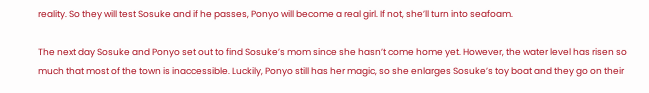reality. So they will test Sosuke and if he passes, Ponyo will become a real girl. If not, she’ll turn into seafoam.

The next day Sosuke and Ponyo set out to find Sosuke’s mom since she hasn’t come home yet. However, the water level has risen so much that most of the town is inaccessible. Luckily, Ponyo still has her magic, so she enlarges Sosuke’s toy boat and they go on their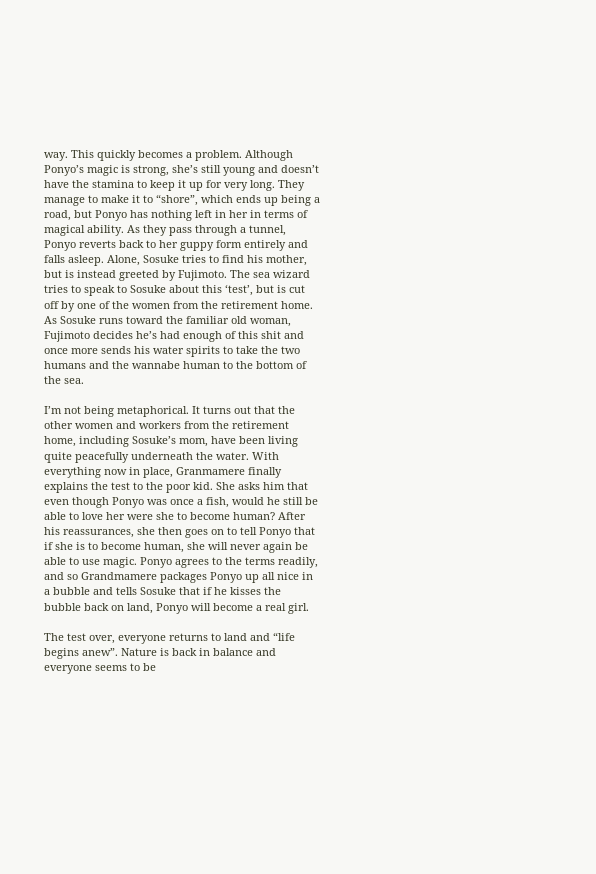way. This quickly becomes a problem. Although Ponyo’s magic is strong, she’s still young and doesn’t have the stamina to keep it up for very long. They manage to make it to “shore”, which ends up being a road, but Ponyo has nothing left in her in terms of magical ability. As they pass through a tunnel, Ponyo reverts back to her guppy form entirely and falls asleep. Alone, Sosuke tries to find his mother, but is instead greeted by Fujimoto. The sea wizard tries to speak to Sosuke about this ‘test’, but is cut off by one of the women from the retirement home. As Sosuke runs toward the familiar old woman, Fujimoto decides he’s had enough of this shit and once more sends his water spirits to take the two humans and the wannabe human to the bottom of the sea.

I’m not being metaphorical. It turns out that the other women and workers from the retirement home, including Sosuke’s mom, have been living quite peacefully underneath the water. With everything now in place, Granmamere finally explains the test to the poor kid. She asks him that even though Ponyo was once a fish, would he still be able to love her were she to become human? After his reassurances, she then goes on to tell Ponyo that if she is to become human, she will never again be able to use magic. Ponyo agrees to the terms readily, and so Grandmamere packages Ponyo up all nice in a bubble and tells Sosuke that if he kisses the bubble back on land, Ponyo will become a real girl.

The test over, everyone returns to land and “life begins anew”. Nature is back in balance and everyone seems to be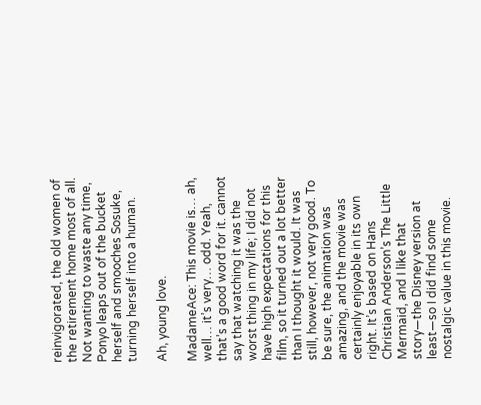reinvigorated, the old women of the retirement home most of all. Not wanting to waste any time, Ponyo leaps out of the bucket herself and smooches Sosuke, turning herself into a human.

Ah, young love.

MadameAce: This movie is… ah, well… it’s very… odd. Yeah, that’s a good word for it. cannot say that watching it was the worst thing in my life; I did not have high expectations for this film, so it turned out a lot better than I thought it would. It was still, however, not very good. To be sure, the animation was amazing, and the movie was certainly enjoyable in its own right. It’s based on Hans Christian Anderson’s The Little Mermaid, and I like that story—the Disney version at least—so I did find some nostalgic value in this movie.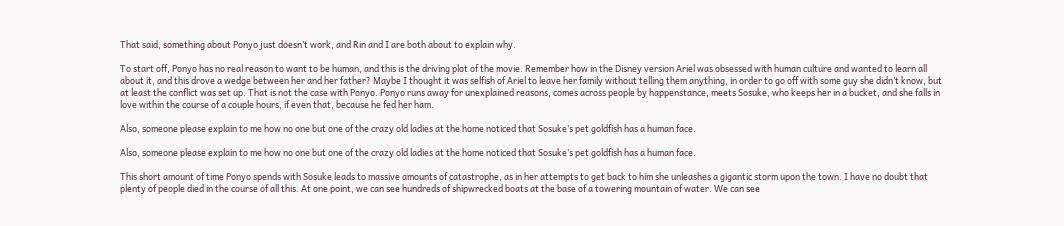That said, something about Ponyo just doesn’t work, and Rin and I are both about to explain why.

To start off, Ponyo has no real reason to want to be human, and this is the driving plot of the movie. Remember how in the Disney version Ariel was obsessed with human culture and wanted to learn all about it, and this drove a wedge between her and her father? Maybe I thought it was selfish of Ariel to leave her family without telling them anything, in order to go off with some guy she didn’t know, but at least the conflict was set up. That is not the case with Ponyo. Ponyo runs away for unexplained reasons, comes across people by happenstance, meets Sosuke, who keeps her in a bucket, and she falls in love within the course of a couple hours, if even that, because he fed her ham.

Also, someone please explain to me how no one but one of the crazy old ladies at the home noticed that Sosuke’s pet goldfish has a human face.

Also, someone please explain to me how no one but one of the crazy old ladies at the home noticed that Sosuke’s pet goldfish has a human face.

This short amount of time Ponyo spends with Sosuke leads to massive amounts of catastrophe, as in her attempts to get back to him she unleashes a gigantic storm upon the town. I have no doubt that plenty of people died in the course of all this. At one point, we can see hundreds of shipwrecked boats at the base of a towering mountain of water. We can see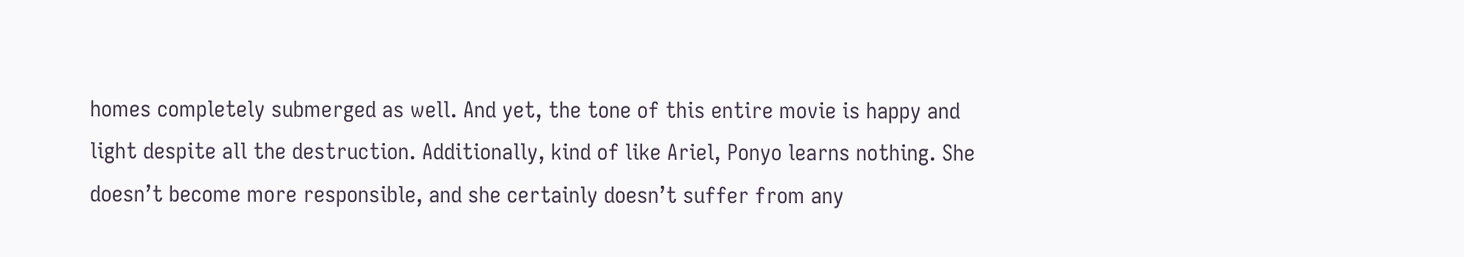homes completely submerged as well. And yet, the tone of this entire movie is happy and light despite all the destruction. Additionally, kind of like Ariel, Ponyo learns nothing. She doesn’t become more responsible, and she certainly doesn’t suffer from any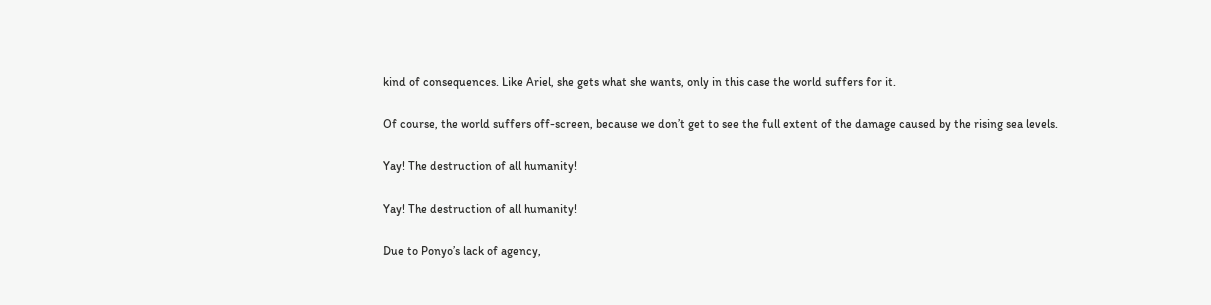kind of consequences. Like Ariel, she gets what she wants, only in this case the world suffers for it.

Of course, the world suffers off-screen, because we don’t get to see the full extent of the damage caused by the rising sea levels.

Yay! The destruction of all humanity!

Yay! The destruction of all humanity!

Due to Ponyo’s lack of agency,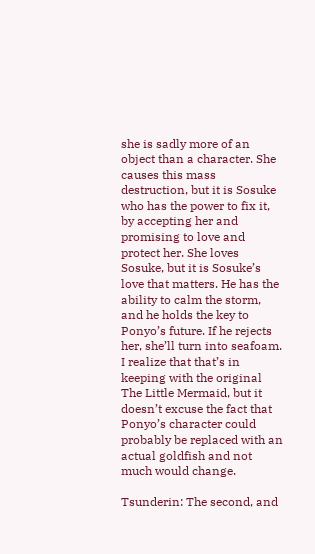she is sadly more of an object than a character. She causes this mass destruction, but it is Sosuke who has the power to fix it, by accepting her and promising to love and protect her. She loves Sosuke, but it is Sosuke’s love that matters. He has the ability to calm the storm, and he holds the key to Ponyo’s future. If he rejects her, she’ll turn into seafoam. I realize that that’s in keeping with the original The Little Mermaid, but it doesn’t excuse the fact that Ponyo’s character could probably be replaced with an actual goldfish and not much would change.

Tsunderin: The second, and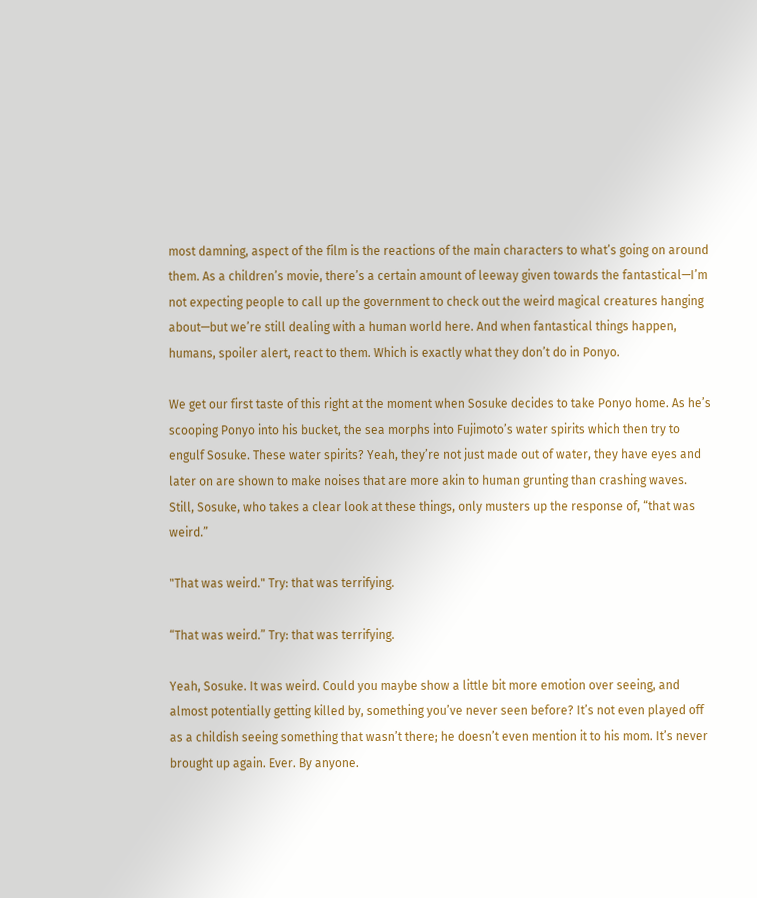most damning, aspect of the film is the reactions of the main characters to what’s going on around them. As a children’s movie, there’s a certain amount of leeway given towards the fantastical—I’m not expecting people to call up the government to check out the weird magical creatures hanging about—but we’re still dealing with a human world here. And when fantastical things happen, humans, spoiler alert, react to them. Which is exactly what they don’t do in Ponyo.

We get our first taste of this right at the moment when Sosuke decides to take Ponyo home. As he’s scooping Ponyo into his bucket, the sea morphs into Fujimoto’s water spirits which then try to engulf Sosuke. These water spirits? Yeah, they’re not just made out of water, they have eyes and later on are shown to make noises that are more akin to human grunting than crashing waves. Still, Sosuke, who takes a clear look at these things, only musters up the response of, “that was weird.”

"That was weird." Try: that was terrifying.

“That was weird.” Try: that was terrifying.

Yeah, Sosuke. It was weird. Could you maybe show a little bit more emotion over seeing, and almost potentially getting killed by, something you’ve never seen before? It’s not even played off as a childish seeing something that wasn’t there; he doesn’t even mention it to his mom. It’s never brought up again. Ever. By anyone.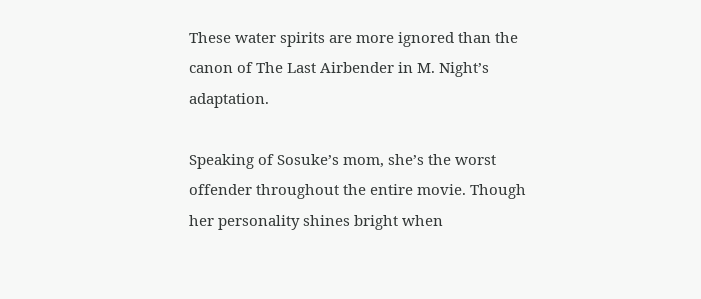These water spirits are more ignored than the canon of The Last Airbender in M. Night’s adaptation.

Speaking of Sosuke’s mom, she’s the worst offender throughout the entire movie. Though her personality shines bright when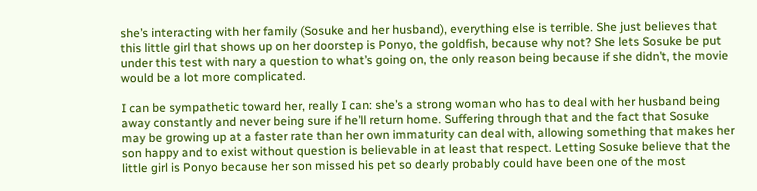she’s interacting with her family (Sosuke and her husband), everything else is terrible. She just believes that this little girl that shows up on her doorstep is Ponyo, the goldfish, because why not? She lets Sosuke be put under this test with nary a question to what’s going on, the only reason being because if she didn’t, the movie would be a lot more complicated.

I can be sympathetic toward her, really I can: she’s a strong woman who has to deal with her husband being away constantly and never being sure if he’ll return home. Suffering through that and the fact that Sosuke may be growing up at a faster rate than her own immaturity can deal with, allowing something that makes her son happy and to exist without question is believable in at least that respect. Letting Sosuke believe that the little girl is Ponyo because her son missed his pet so dearly probably could have been one of the most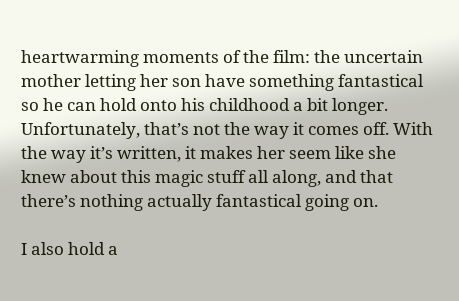heartwarming moments of the film: the uncertain mother letting her son have something fantastical so he can hold onto his childhood a bit longer. Unfortunately, that’s not the way it comes off. With the way it’s written, it makes her seem like she knew about this magic stuff all along, and that there’s nothing actually fantastical going on.

I also hold a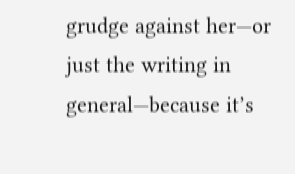grudge against her—or just the writing in general—because it’s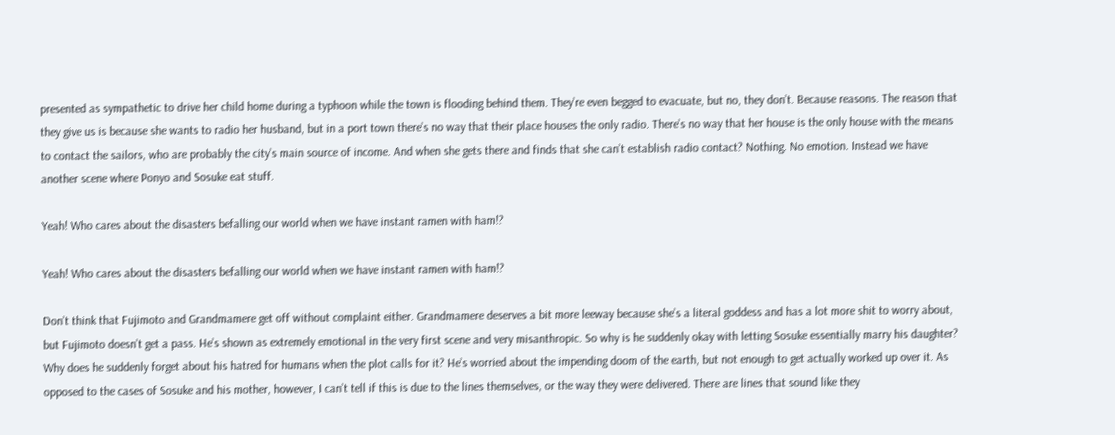presented as sympathetic to drive her child home during a typhoon while the town is flooding behind them. They’re even begged to evacuate, but no, they don’t. Because reasons. The reason that they give us is because she wants to radio her husband, but in a port town there’s no way that their place houses the only radio. There’s no way that her house is the only house with the means to contact the sailors, who are probably the city’s main source of income. And when she gets there and finds that she can’t establish radio contact? Nothing. No emotion. Instead we have another scene where Ponyo and Sosuke eat stuff.

Yeah! Who cares about the disasters befalling our world when we have instant ramen with ham!?

Yeah! Who cares about the disasters befalling our world when we have instant ramen with ham!?

Don’t think that Fujimoto and Grandmamere get off without complaint either. Grandmamere deserves a bit more leeway because she’s a literal goddess and has a lot more shit to worry about, but Fujimoto doesn’t get a pass. He’s shown as extremely emotional in the very first scene and very misanthropic. So why is he suddenly okay with letting Sosuke essentially marry his daughter? Why does he suddenly forget about his hatred for humans when the plot calls for it? He’s worried about the impending doom of the earth, but not enough to get actually worked up over it. As opposed to the cases of Sosuke and his mother, however, I can’t tell if this is due to the lines themselves, or the way they were delivered. There are lines that sound like they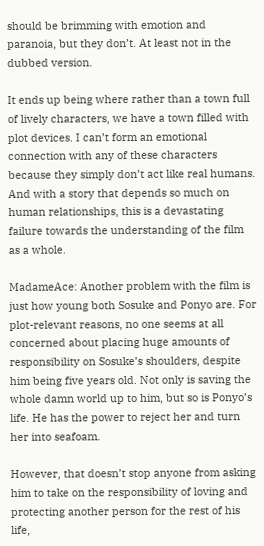should be brimming with emotion and paranoia, but they don’t. At least not in the dubbed version.

It ends up being where rather than a town full of lively characters, we have a town filled with plot devices. I can’t form an emotional connection with any of these characters because they simply don’t act like real humans. And with a story that depends so much on human relationships, this is a devastating failure towards the understanding of the film as a whole.

MadameAce: Another problem with the film is just how young both Sosuke and Ponyo are. For plot-relevant reasons, no one seems at all concerned about placing huge amounts of responsibility on Sosuke’s shoulders, despite him being five years old. Not only is saving the whole damn world up to him, but so is Ponyo’s life. He has the power to reject her and turn her into seafoam.

However, that doesn’t stop anyone from asking him to take on the responsibility of loving and protecting another person for the rest of his life,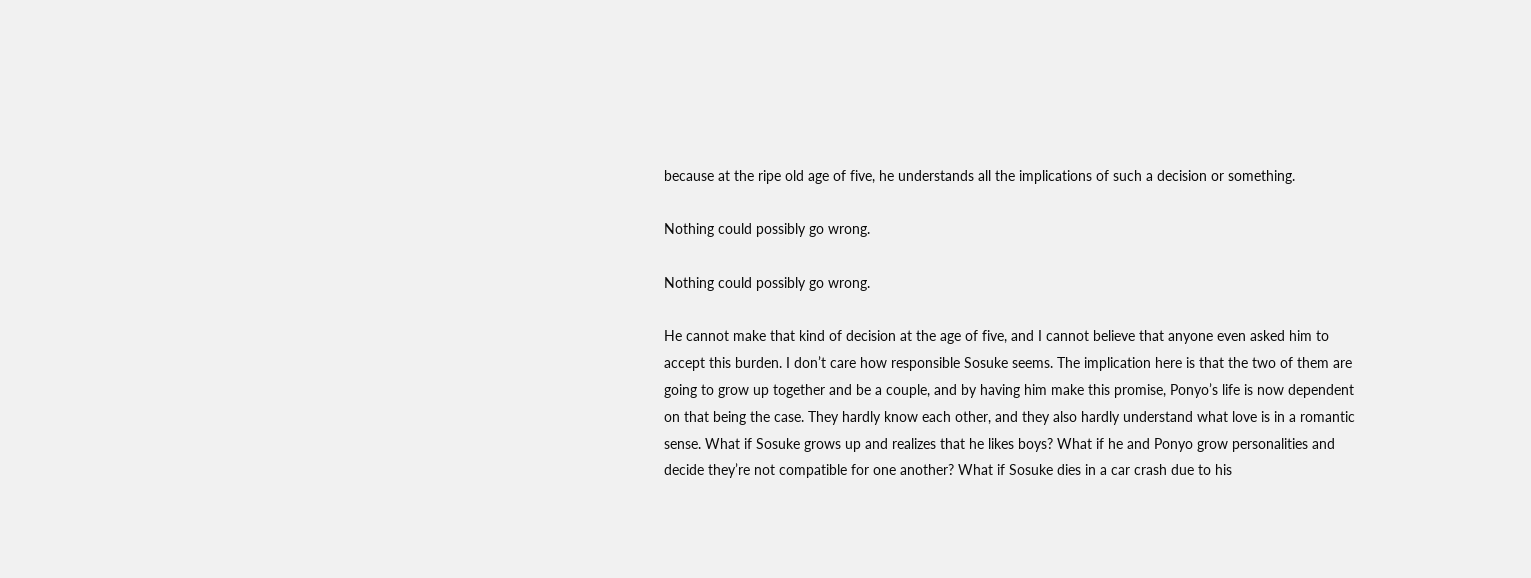because at the ripe old age of five, he understands all the implications of such a decision or something.

Nothing could possibly go wrong.

Nothing could possibly go wrong.

He cannot make that kind of decision at the age of five, and I cannot believe that anyone even asked him to accept this burden. I don’t care how responsible Sosuke seems. The implication here is that the two of them are going to grow up together and be a couple, and by having him make this promise, Ponyo’s life is now dependent on that being the case. They hardly know each other, and they also hardly understand what love is in a romantic sense. What if Sosuke grows up and realizes that he likes boys? What if he and Ponyo grow personalities and decide they’re not compatible for one another? What if Sosuke dies in a car crash due to his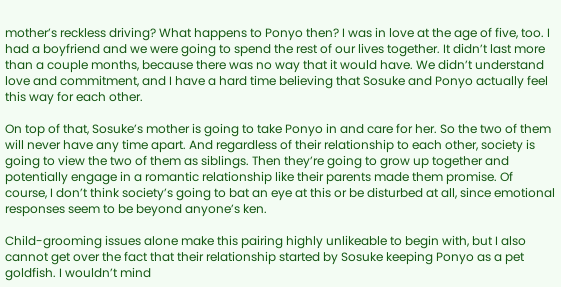mother’s reckless driving? What happens to Ponyo then? I was in love at the age of five, too. I had a boyfriend and we were going to spend the rest of our lives together. It didn’t last more than a couple months, because there was no way that it would have. We didn’t understand love and commitment, and I have a hard time believing that Sosuke and Ponyo actually feel this way for each other.

On top of that, Sosuke’s mother is going to take Ponyo in and care for her. So the two of them will never have any time apart. And regardless of their relationship to each other, society is going to view the two of them as siblings. Then they’re going to grow up together and potentially engage in a romantic relationship like their parents made them promise. Of course, I don’t think society’s going to bat an eye at this or be disturbed at all, since emotional responses seem to be beyond anyone’s ken.

Child-grooming issues alone make this pairing highly unlikeable to begin with, but I also cannot get over the fact that their relationship started by Sosuke keeping Ponyo as a pet goldfish. I wouldn’t mind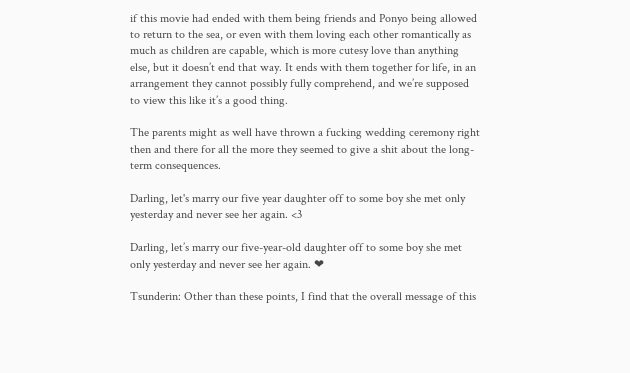if this movie had ended with them being friends and Ponyo being allowed to return to the sea, or even with them loving each other romantically as much as children are capable, which is more cutesy love than anything else, but it doesn’t end that way. It ends with them together for life, in an arrangement they cannot possibly fully comprehend, and we’re supposed to view this like it’s a good thing.

The parents might as well have thrown a fucking wedding ceremony right then and there for all the more they seemed to give a shit about the long-term consequences.

Darling, let's marry our five year daughter off to some boy she met only yesterday and never see her again. <3

Darling, let’s marry our five-year-old daughter off to some boy she met only yesterday and never see her again. ❤

Tsunderin: Other than these points, I find that the overall message of this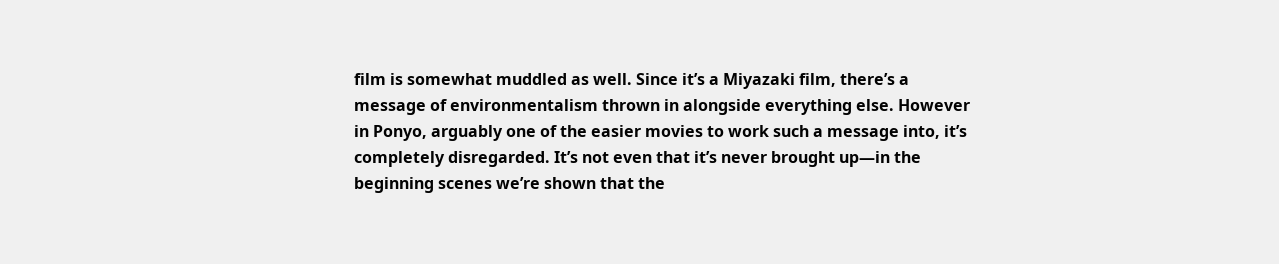film is somewhat muddled as well. Since it’s a Miyazaki film, there’s a message of environmentalism thrown in alongside everything else. However in Ponyo, arguably one of the easier movies to work such a message into, it’s completely disregarded. It’s not even that it’s never brought up—in the beginning scenes we’re shown that the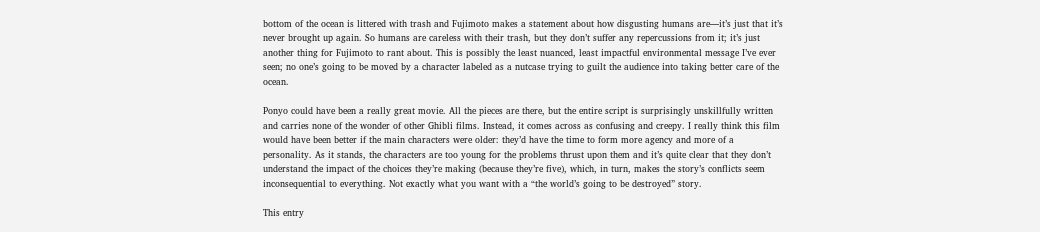bottom of the ocean is littered with trash and Fujimoto makes a statement about how disgusting humans are—it’s just that it’s never brought up again. So humans are careless with their trash, but they don’t suffer any repercussions from it; it’s just another thing for Fujimoto to rant about. This is possibly the least nuanced, least impactful environmental message I’ve ever seen; no one’s going to be moved by a character labeled as a nutcase trying to guilt the audience into taking better care of the ocean.

Ponyo could have been a really great movie. All the pieces are there, but the entire script is surprisingly unskillfully written and carries none of the wonder of other Ghibli films. Instead, it comes across as confusing and creepy. I really think this film would have been better if the main characters were older: they’d have the time to form more agency and more of a personality. As it stands, the characters are too young for the problems thrust upon them and it’s quite clear that they don’t understand the impact of the choices they’re making (because they’re five), which, in turn, makes the story’s conflicts seem inconsequential to everything. Not exactly what you want with a “the world’s going to be destroyed” story.

This entry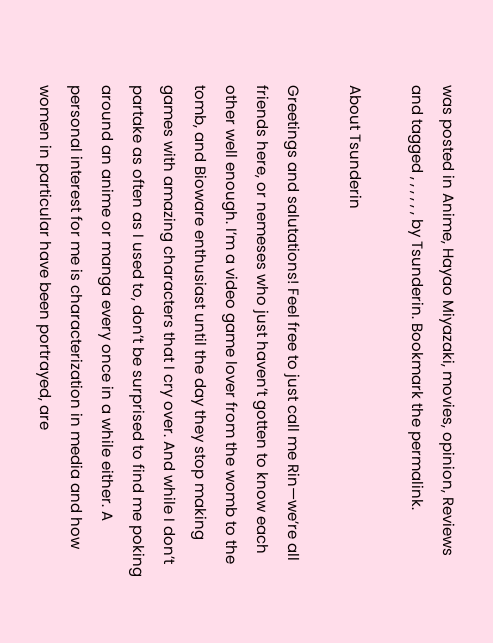was posted in Anime, Hayao Miyazaki, movies, opinion, Reviews and tagged , , , , , , by Tsunderin. Bookmark the permalink.

About Tsunderin

Greetings and salutations! Feel free to just call me Rin—we’re all friends here, or nemeses who just haven’t gotten to know each other well enough. I’m a video game lover from the womb to the tomb, and Bioware enthusiast until the day they stop making games with amazing characters that I cry over. And while I don’t partake as often as I used to, don’t be surprised to find me poking around an anime or manga every once in a while either. A personal interest for me is characterization in media and how women in particular have been portrayed, are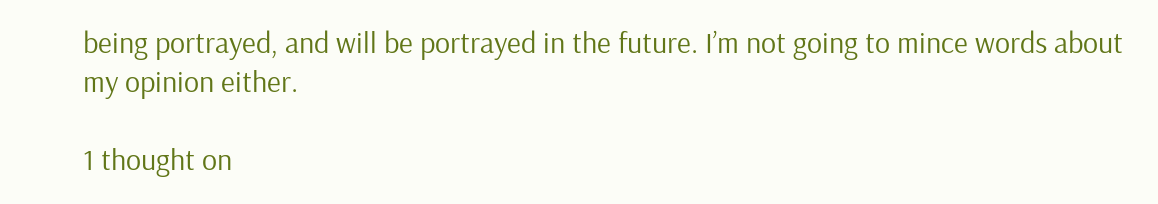being portrayed, and will be portrayed in the future. I’m not going to mince words about my opinion either.

1 thought on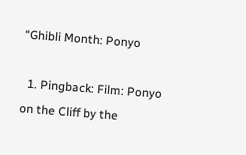“Ghibli Month: Ponyo

  1. Pingback: Film: Ponyo on the Cliff by the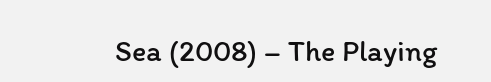Sea (2008) – The Playing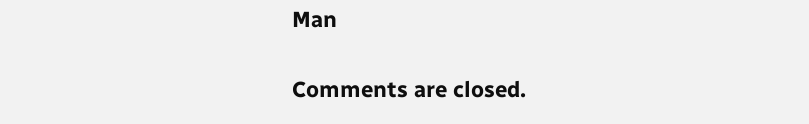Man

Comments are closed.